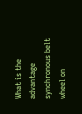What is the advantage synchronous belt wheel on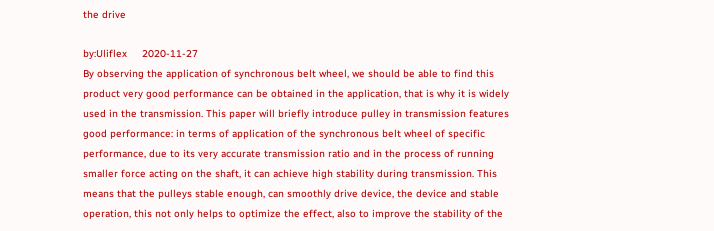the drive

by:Uliflex     2020-11-27
By observing the application of synchronous belt wheel, we should be able to find this product very good performance can be obtained in the application, that is why it is widely used in the transmission. This paper will briefly introduce pulley in transmission features good performance: in terms of application of the synchronous belt wheel of specific performance, due to its very accurate transmission ratio and in the process of running smaller force acting on the shaft, it can achieve high stability during transmission. This means that the pulleys stable enough, can smoothly drive device, the device and stable operation, this not only helps to optimize the effect, also to improve the stability of the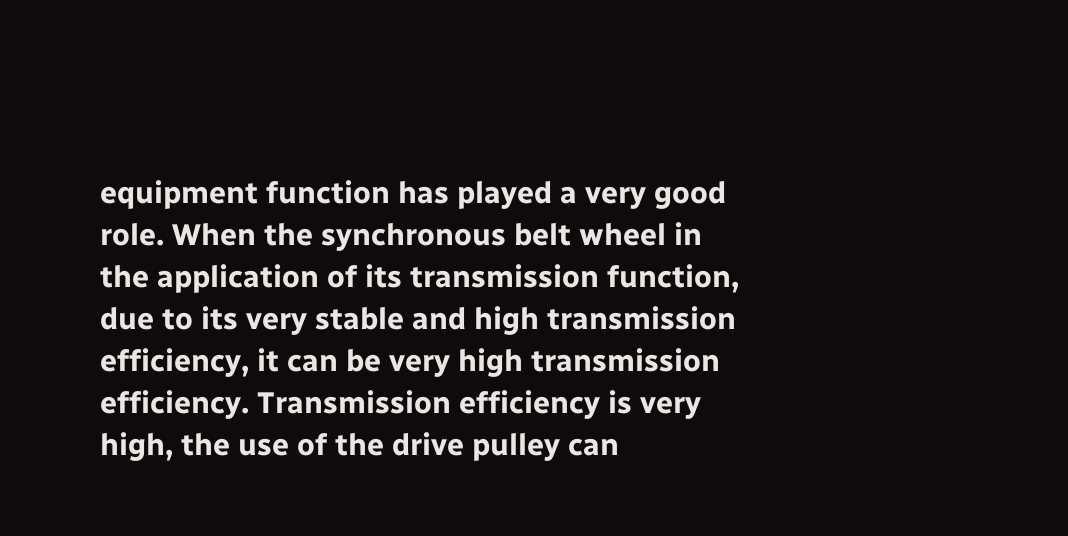equipment function has played a very good role. When the synchronous belt wheel in the application of its transmission function, due to its very stable and high transmission efficiency, it can be very high transmission efficiency. Transmission efficiency is very high, the use of the drive pulley can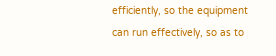efficiently, so the equipment can run effectively, so as to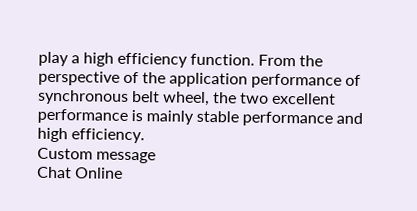play a high efficiency function. From the perspective of the application performance of synchronous belt wheel, the two excellent performance is mainly stable performance and high efficiency.
Custom message
Chat Online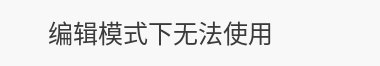编辑模式下无法使用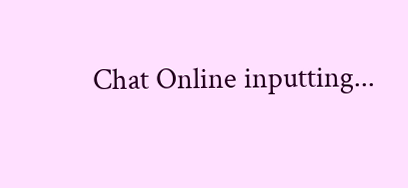Chat Online inputting...